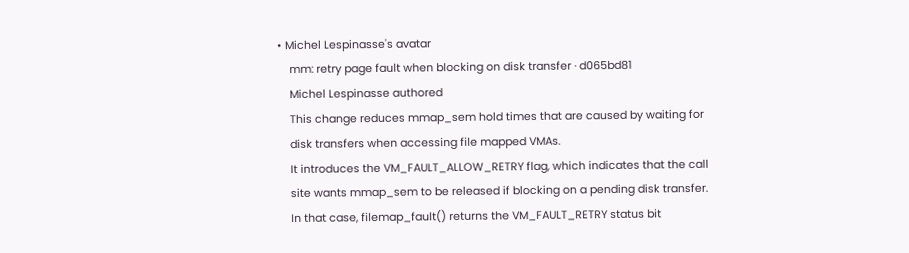• Michel Lespinasse's avatar
    mm: retry page fault when blocking on disk transfer · d065bd81
    Michel Lespinasse authored
    This change reduces mmap_sem hold times that are caused by waiting for
    disk transfers when accessing file mapped VMAs.
    It introduces the VM_FAULT_ALLOW_RETRY flag, which indicates that the call
    site wants mmap_sem to be released if blocking on a pending disk transfer.
    In that case, filemap_fault() returns the VM_FAULT_RETRY status bit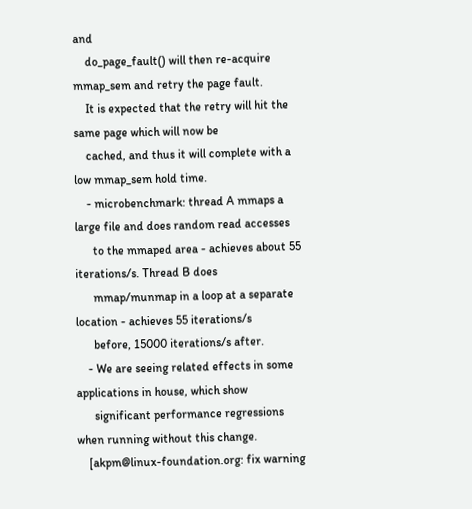and
    do_page_fault() will then re-acquire mmap_sem and retry the page fault.
    It is expected that the retry will hit the same page which will now be
    cached, and thus it will complete with a low mmap_sem hold time.
    - microbenchmark: thread A mmaps a large file and does random read accesses
      to the mmaped area - achieves about 55 iterations/s. Thread B does
      mmap/munmap in a loop at a separate location - achieves 55 iterations/s
      before, 15000 iterations/s after.
    - We are seeing related effects in some applications in house, which show
      significant performance regressions when running without this change.
    [akpm@linux-foundation.org: fix warning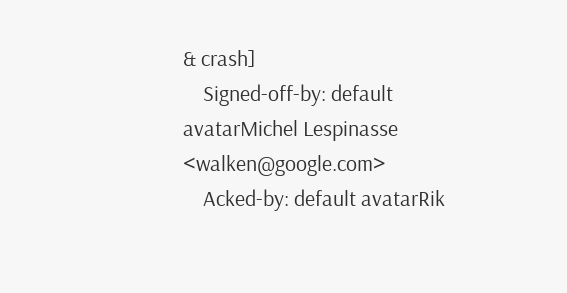& crash]
    Signed-off-by: default avatarMichel Lespinasse <walken@google.com>
    Acked-by: default avatarRik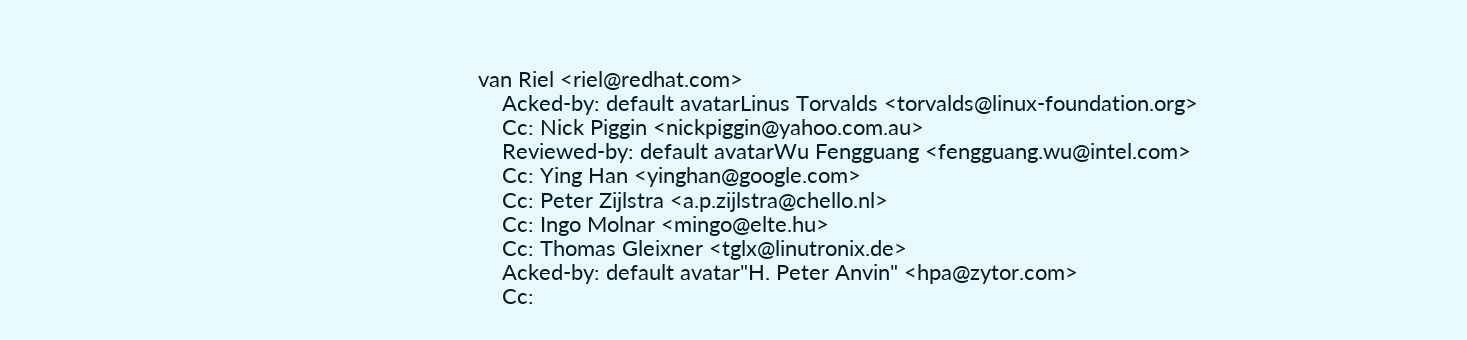van Riel <riel@redhat.com>
    Acked-by: default avatarLinus Torvalds <torvalds@linux-foundation.org>
    Cc: Nick Piggin <nickpiggin@yahoo.com.au>
    Reviewed-by: default avatarWu Fengguang <fengguang.wu@intel.com>
    Cc: Ying Han <yinghan@google.com>
    Cc: Peter Zijlstra <a.p.zijlstra@chello.nl>
    Cc: Ingo Molnar <mingo@elte.hu>
    Cc: Thomas Gleixner <tglx@linutronix.de>
    Acked-by: default avatar"H. Peter Anvin" <hpa@zytor.com>
    Cc: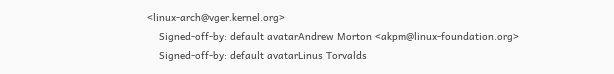<linux-arch@vger.kernel.org>
    Signed-off-by: default avatarAndrew Morton <akpm@linux-foundation.org>
    Signed-off-by: default avatarLinus Torvalds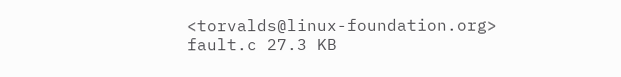<torvalds@linux-foundation.org>
fault.c 27.3 KB